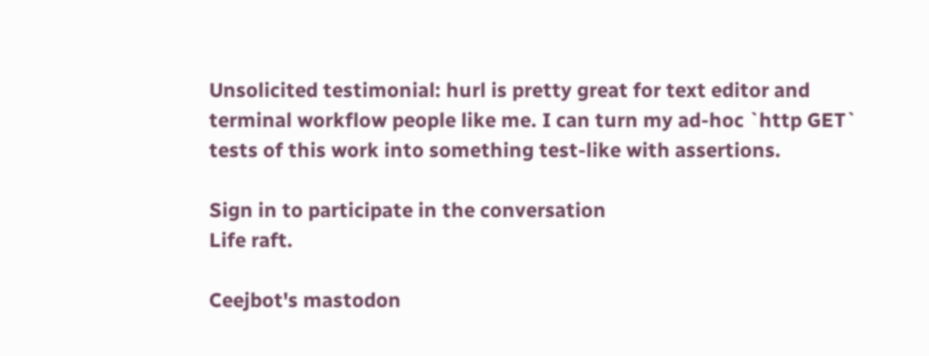Unsolicited testimonial: hurl is pretty great for text editor and terminal workflow people like me. I can turn my ad-hoc `http GET` tests of this work into something test-like with assertions.

Sign in to participate in the conversation
Life raft.

Ceejbot's mastodon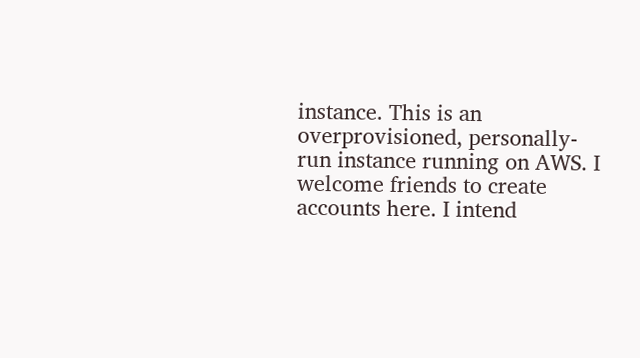instance. This is an overprovisioned, personally-run instance running on AWS. I welcome friends to create accounts here. I intend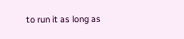to run it as long as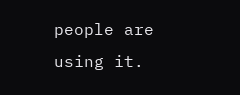people are using it.